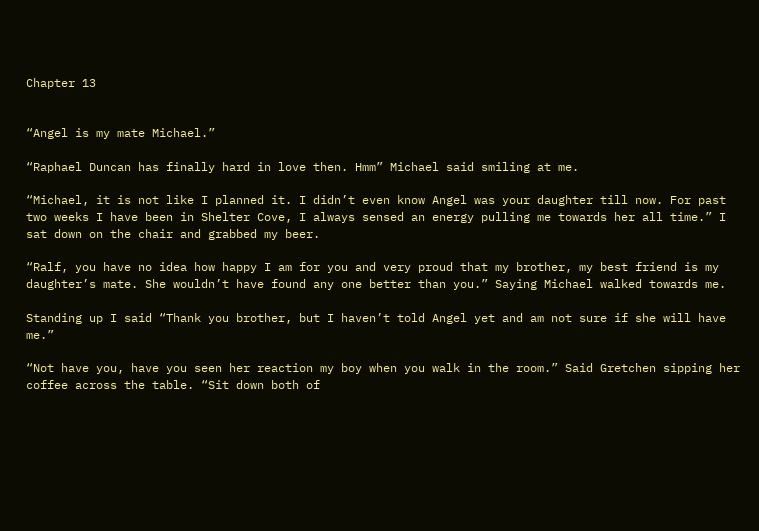Chapter 13


“Angel is my mate Michael.”

“Raphael Duncan has finally hard in love then. Hmm” Michael said smiling at me.

“Michael, it is not like I planned it. I didn’t even know Angel was your daughter till now. For past two weeks I have been in Shelter Cove, I always sensed an energy pulling me towards her all time.” I sat down on the chair and grabbed my beer.

“Ralf, you have no idea how happy I am for you and very proud that my brother, my best friend is my daughter’s mate. She wouldn’t have found any one better than you.” Saying Michael walked towards me.

Standing up I said “Thank you brother, but I haven’t told Angel yet and am not sure if she will have me.”

“Not have you, have you seen her reaction my boy when you walk in the room.” Said Gretchen sipping her coffee across the table. “Sit down both of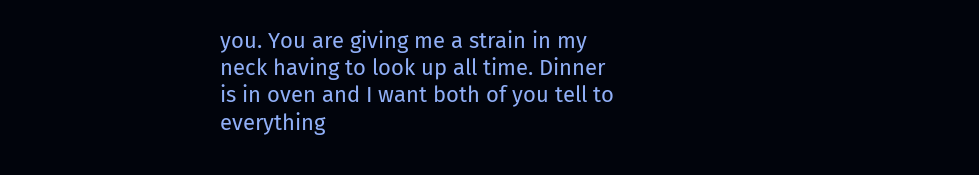you. You are giving me a strain in my neck having to look up all time. Dinner is in oven and I want both of you tell to everything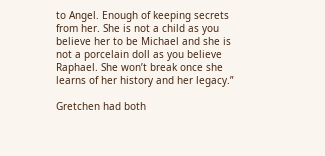to Angel. Enough of keeping secrets from her. She is not a child as you believe her to be Michael and she is not a porcelain doll as you believe Raphael. She won’t break once she learns of her history and her legacy.”

Gretchen had both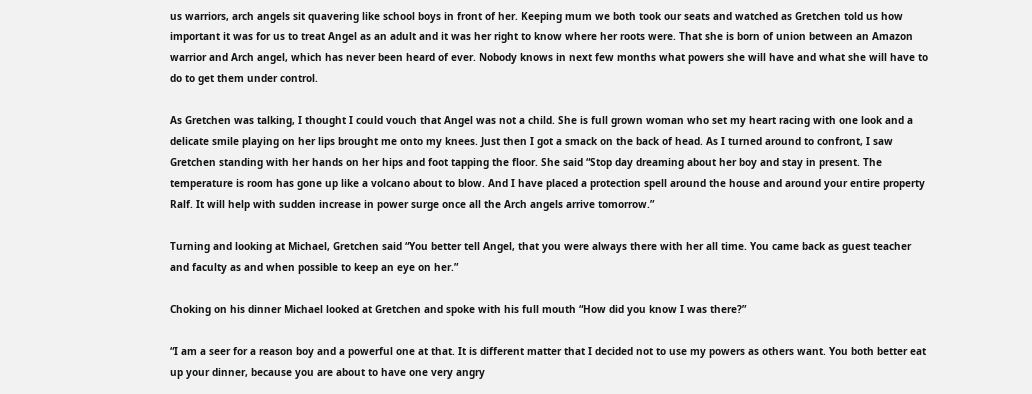us warriors, arch angels sit quavering like school boys in front of her. Keeping mum we both took our seats and watched as Gretchen told us how important it was for us to treat Angel as an adult and it was her right to know where her roots were. That she is born of union between an Amazon warrior and Arch angel, which has never been heard of ever. Nobody knows in next few months what powers she will have and what she will have to do to get them under control.

As Gretchen was talking, I thought I could vouch that Angel was not a child. She is full grown woman who set my heart racing with one look and a delicate smile playing on her lips brought me onto my knees. Just then I got a smack on the back of head. As I turned around to confront, I saw Gretchen standing with her hands on her hips and foot tapping the floor. She said “Stop day dreaming about her boy and stay in present. The temperature is room has gone up like a volcano about to blow. And I have placed a protection spell around the house and around your entire property Ralf. It will help with sudden increase in power surge once all the Arch angels arrive tomorrow.”

Turning and looking at Michael, Gretchen said “You better tell Angel, that you were always there with her all time. You came back as guest teacher and faculty as and when possible to keep an eye on her.”

Choking on his dinner Michael looked at Gretchen and spoke with his full mouth “How did you know I was there?”

“I am a seer for a reason boy and a powerful one at that. It is different matter that I decided not to use my powers as others want. You both better eat up your dinner, because you are about to have one very angry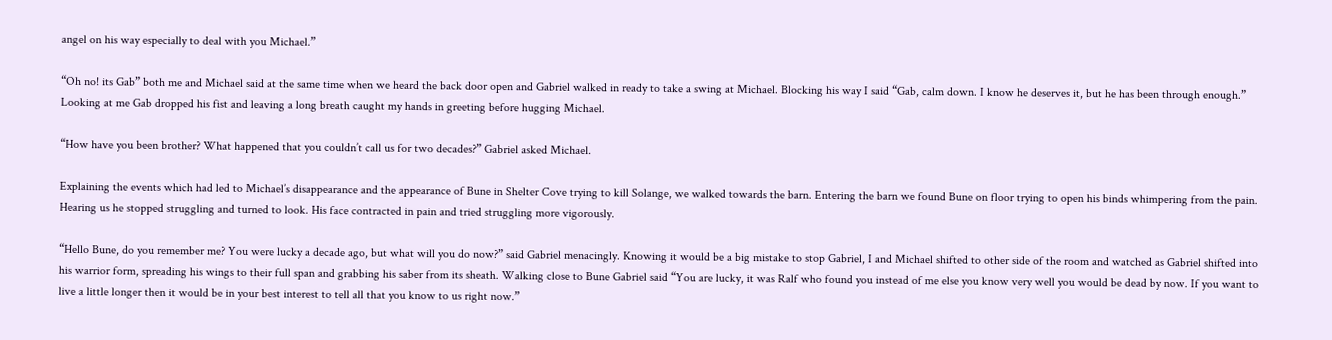angel on his way especially to deal with you Michael.”

“Oh no! its Gab” both me and Michael said at the same time when we heard the back door open and Gabriel walked in ready to take a swing at Michael. Blocking his way I said “Gab, calm down. I know he deserves it, but he has been through enough.” Looking at me Gab dropped his fist and leaving a long breath caught my hands in greeting before hugging Michael.

“How have you been brother? What happened that you couldn’t call us for two decades?” Gabriel asked Michael.

Explaining the events which had led to Michael’s disappearance and the appearance of Bune in Shelter Cove trying to kill Solange, we walked towards the barn. Entering the barn we found Bune on floor trying to open his binds whimpering from the pain. Hearing us he stopped struggling and turned to look. His face contracted in pain and tried struggling more vigorously.

“Hello Bune, do you remember me? You were lucky a decade ago, but what will you do now?” said Gabriel menacingly. Knowing it would be a big mistake to stop Gabriel, I and Michael shifted to other side of the room and watched as Gabriel shifted into his warrior form, spreading his wings to their full span and grabbing his saber from its sheath. Walking close to Bune Gabriel said “You are lucky, it was Ralf who found you instead of me else you know very well you would be dead by now. If you want to live a little longer then it would be in your best interest to tell all that you know to us right now.”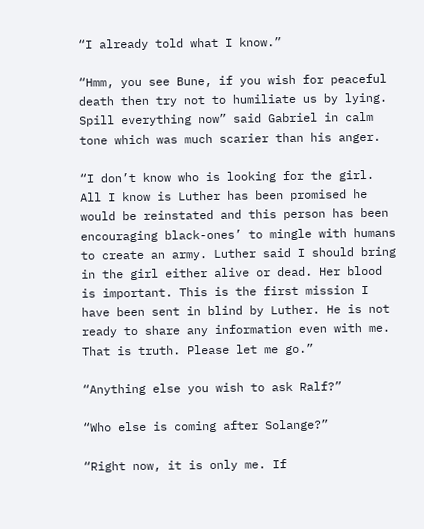“I already told what I know.”

“Hmm, you see Bune, if you wish for peaceful death then try not to humiliate us by lying. Spill everything now” said Gabriel in calm tone which was much scarier than his anger.

“I don’t know who is looking for the girl. All I know is Luther has been promised he would be reinstated and this person has been encouraging black-ones’ to mingle with humans to create an army. Luther said I should bring in the girl either alive or dead. Her blood is important. This is the first mission I have been sent in blind by Luther. He is not ready to share any information even with me. That is truth. Please let me go.”

“Anything else you wish to ask Ralf?”

“Who else is coming after Solange?”

“Right now, it is only me. If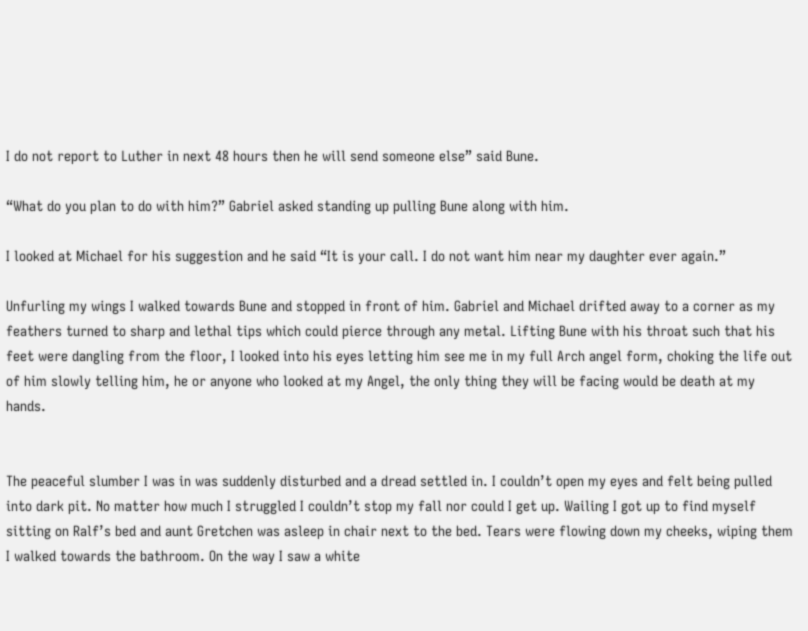I do not report to Luther in next 48 hours then he will send someone else” said Bune.

“What do you plan to do with him?” Gabriel asked standing up pulling Bune along with him.

I looked at Michael for his suggestion and he said “It is your call. I do not want him near my daughter ever again.”

Unfurling my wings I walked towards Bune and stopped in front of him. Gabriel and Michael drifted away to a corner as my feathers turned to sharp and lethal tips which could pierce through any metal. Lifting Bune with his throat such that his feet were dangling from the floor, I looked into his eyes letting him see me in my full Arch angel form, choking the life out of him slowly telling him, he or anyone who looked at my Angel, the only thing they will be facing would be death at my hands.


The peaceful slumber I was in was suddenly disturbed and a dread settled in. I couldn’t open my eyes and felt being pulled into dark pit. No matter how much I struggled I couldn’t stop my fall nor could I get up. Wailing I got up to find myself sitting on Ralf’s bed and aunt Gretchen was asleep in chair next to the bed. Tears were flowing down my cheeks, wiping them I walked towards the bathroom. On the way I saw a white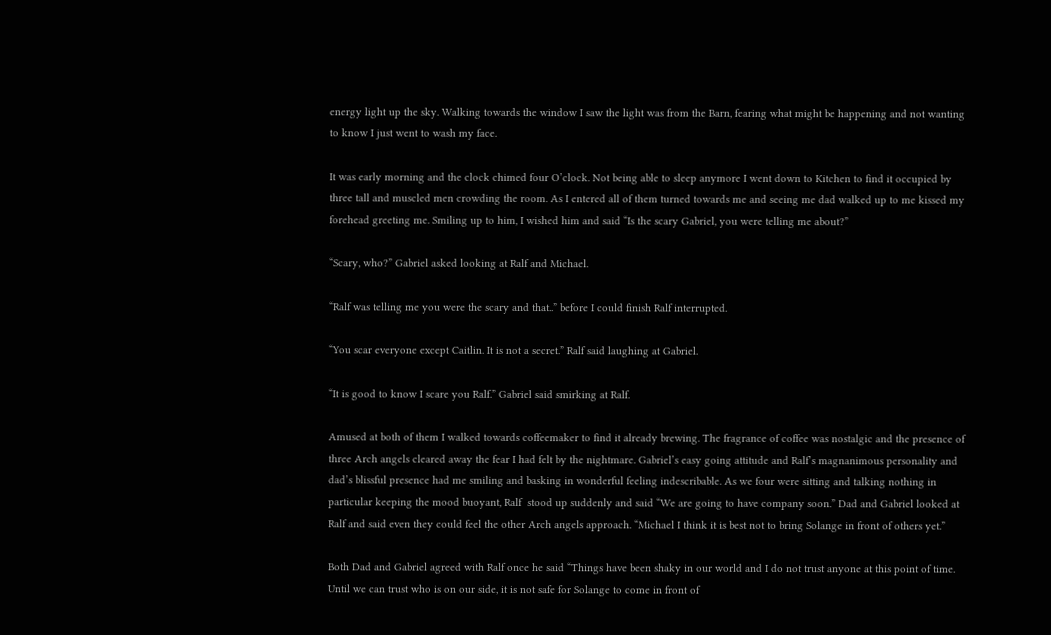energy light up the sky. Walking towards the window I saw the light was from the Barn, fearing what might be happening and not wanting to know I just went to wash my face.

It was early morning and the clock chimed four O’clock. Not being able to sleep anymore I went down to Kitchen to find it occupied by three tall and muscled men crowding the room. As I entered all of them turned towards me and seeing me dad walked up to me kissed my forehead greeting me. Smiling up to him, I wished him and said “Is the scary Gabriel, you were telling me about?”

“Scary, who?” Gabriel asked looking at Ralf and Michael.

“Ralf was telling me you were the scary and that..” before I could finish Ralf interrupted.

“You scar everyone except Caitlin. It is not a secret.” Ralf said laughing at Gabriel.

“It is good to know I scare you Ralf.” Gabriel said smirking at Ralf.

Amused at both of them I walked towards coffeemaker to find it already brewing. The fragrance of coffee was nostalgic and the presence of three Arch angels cleared away the fear I had felt by the nightmare. Gabriel’s easy going attitude and Ralf’s magnanimous personality and dad’s blissful presence had me smiling and basking in wonderful feeling indescribable. As we four were sitting and talking nothing in particular keeping the mood buoyant, Ralf  stood up suddenly and said “We are going to have company soon.” Dad and Gabriel looked at Ralf and said even they could feel the other Arch angels approach. “Michael I think it is best not to bring Solange in front of others yet.”

Both Dad and Gabriel agreed with Ralf once he said “Things have been shaky in our world and I do not trust anyone at this point of time. Until we can trust who is on our side, it is not safe for Solange to come in front of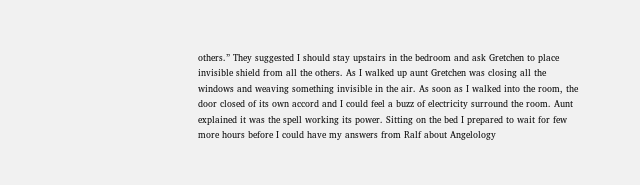others.” They suggested I should stay upstairs in the bedroom and ask Gretchen to place invisible shield from all the others. As I walked up aunt Gretchen was closing all the windows and weaving something invisible in the air. As soon as I walked into the room, the door closed of its own accord and I could feel a buzz of electricity surround the room. Aunt explained it was the spell working its power. Sitting on the bed I prepared to wait for few more hours before I could have my answers from Ralf about Angelology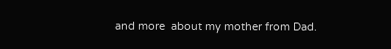and more  about my mother from Dad.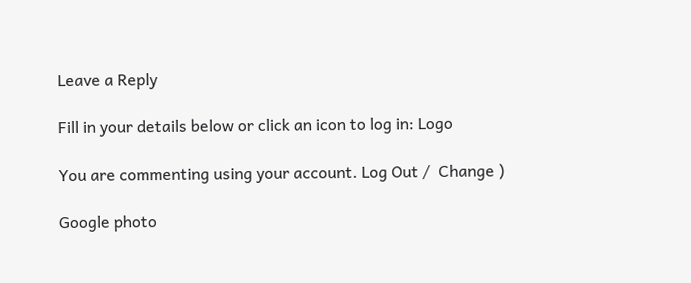Leave a Reply

Fill in your details below or click an icon to log in: Logo

You are commenting using your account. Log Out /  Change )

Google photo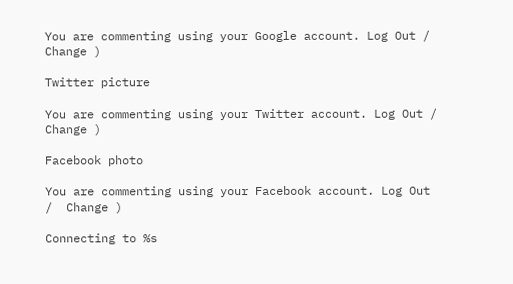You are commenting using your Google account. Log Out /  Change )

Twitter picture

You are commenting using your Twitter account. Log Out /  Change )

Facebook photo

You are commenting using your Facebook account. Log Out /  Change )

Connecting to %s